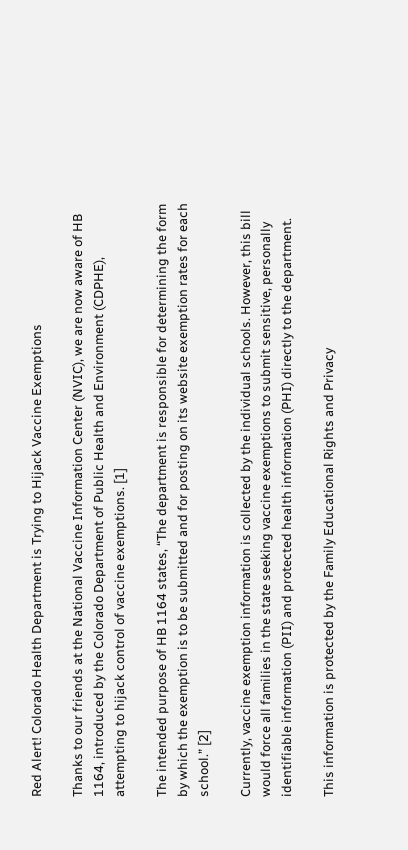Red Alert! Colorado Health Department is Trying to Hijack Vaccine Exemptions

Thanks to our friends at the National Vaccine Information Center (NVIC), we are now aware of HB 1164, introduced by the Colorado Department of Public Health and Environment (CDPHE), attempting to hijack control of vaccine exemptions. [1]

The intended purpose of HB 1164 states, “The department is responsible for determining the form by which the exemption is to be submitted and for posting on its website exemption rates for each school.” [2]

Currently, vaccine exemption information is collected by the individual schools. However, this bill would force all families in the state seeking vaccine exemptions to submit sensitive, personally identifiable information (PII) and protected health information (PHI) directly to the department.

This information is protected by the Family Educational Rights and Privacy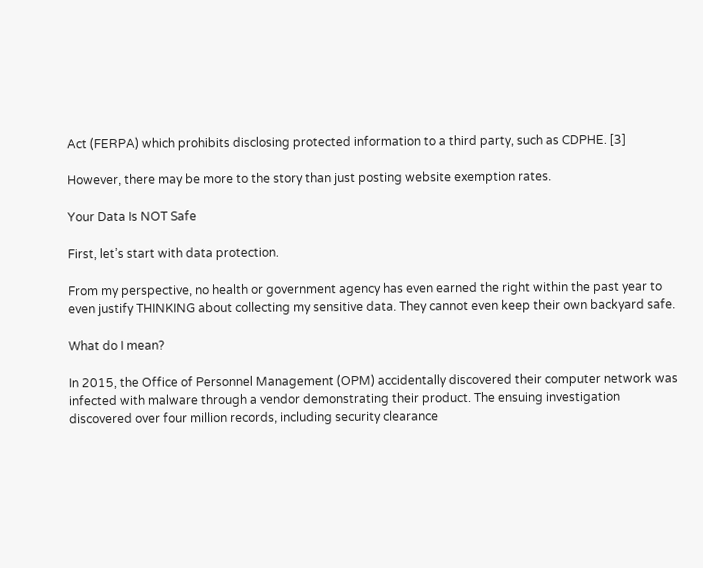Act (FERPA) which prohibits disclosing protected information to a third party, such as CDPHE. [3]

However, there may be more to the story than just posting website exemption rates.

Your Data Is NOT Safe

First, let’s start with data protection.

From my perspective, no health or government agency has even earned the right within the past year to even justify THINKING about collecting my sensitive data. They cannot even keep their own backyard safe.

What do I mean?

In 2015, the Office of Personnel Management (OPM) accidentally discovered their computer network was infected with malware through a vendor demonstrating their product. The ensuing investigation discovered over four million records, including security clearance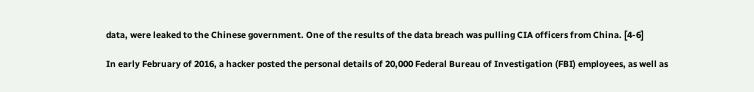data, were leaked to the Chinese government. One of the results of the data breach was pulling CIA officers from China. [4-6]

In early February of 2016, a hacker posted the personal details of 20,000 Federal Bureau of Investigation (FBI) employees, as well as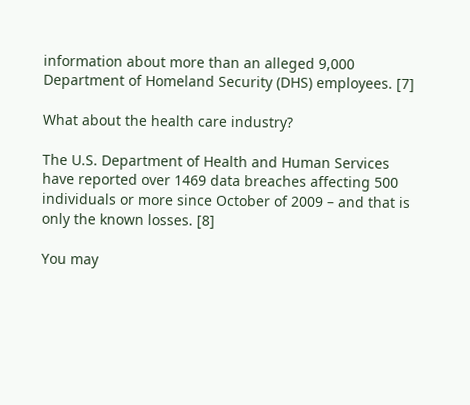information about more than an alleged 9,000 Department of Homeland Security (DHS) employees. [7]

What about the health care industry?

The U.S. Department of Health and Human Services have reported over 1469 data breaches affecting 500 individuals or more since October of 2009 – and that is only the known losses. [8]

You may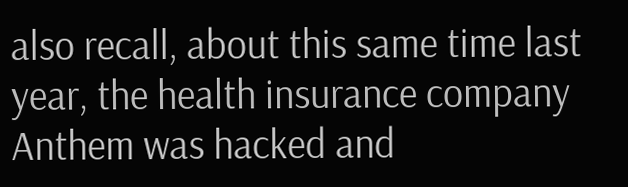also recall, about this same time last year, the health insurance company Anthem was hacked and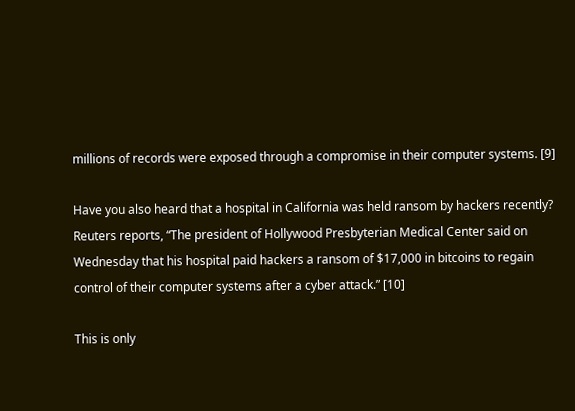millions of records were exposed through a compromise in their computer systems. [9]

Have you also heard that a hospital in California was held ransom by hackers recently? Reuters reports, “The president of Hollywood Presbyterian Medical Center said on Wednesday that his hospital paid hackers a ransom of $17,000 in bitcoins to regain control of their computer systems after a cyber attack.” [10]

This is only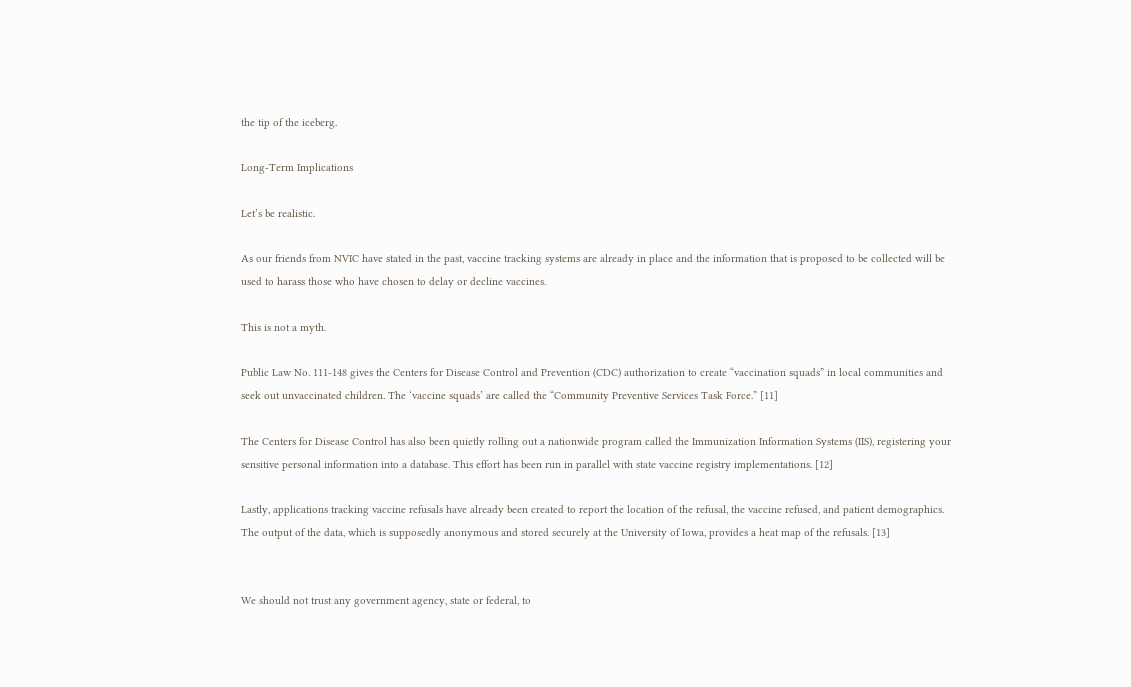the tip of the iceberg.

Long-Term Implications

Let’s be realistic.

As our friends from NVIC have stated in the past, vaccine tracking systems are already in place and the information that is proposed to be collected will be used to harass those who have chosen to delay or decline vaccines.

This is not a myth.

Public Law No. 111-148 gives the Centers for Disease Control and Prevention (CDC) authorization to create “vaccination squads” in local communities and seek out unvaccinated children. The ‘vaccine squads’ are called the “Community Preventive Services Task Force.” [11]

The Centers for Disease Control has also been quietly rolling out a nationwide program called the Immunization Information Systems (IIS), registering your sensitive personal information into a database. This effort has been run in parallel with state vaccine registry implementations. [12]

Lastly, applications tracking vaccine refusals have already been created to report the location of the refusal, the vaccine refused, and patient demographics. The output of the data, which is supposedly anonymous and stored securely at the University of Iowa, provides a heat map of the refusals. [13]


We should not trust any government agency, state or federal, to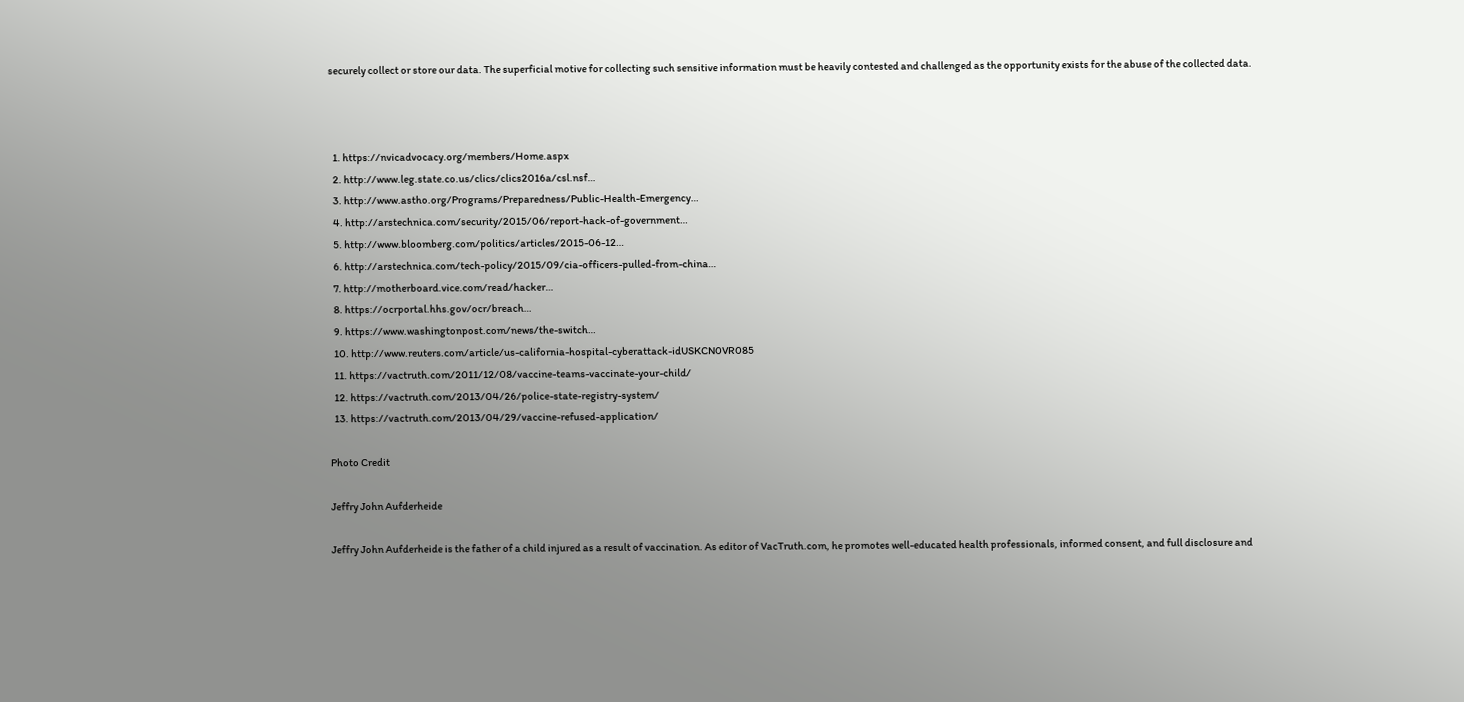securely collect or store our data. The superficial motive for collecting such sensitive information must be heavily contested and challenged as the opportunity exists for the abuse of the collected data.



  1. https://nvicadvocacy.org/members/Home.aspx
  2. http://www.leg.state.co.us/clics/clics2016a/csl.nsf…
  3. http://www.astho.org/Programs/Preparedness/Public-Health-Emergency…
  4. http://arstechnica.com/security/2015/06/report-hack-of-government…
  5. http://www.bloomberg.com/politics/articles/2015-06-12…
  6. http://arstechnica.com/tech-policy/2015/09/cia-officers-pulled-from-china…
  7. http://motherboard.vice.com/read/hacker…
  8. https://ocrportal.hhs.gov/ocr/breach…
  9. https://www.washingtonpost.com/news/the-switch…
  10. http://www.reuters.com/article/us-california-hospital-cyberattack-idUSKCN0VR085
  11. https://vactruth.com/2011/12/08/vaccine-teams-vaccinate-your-child/
  12. https://vactruth.com/2013/04/26/police-state-registry-system/
  13. https://vactruth.com/2013/04/29/vaccine-refused-application/

Photo Credit

Jeffry John Aufderheide

Jeffry John Aufderheide is the father of a child injured as a result of vaccination. As editor of VacTruth.com, he promotes well-educated health professionals, informed consent, and full disclosure and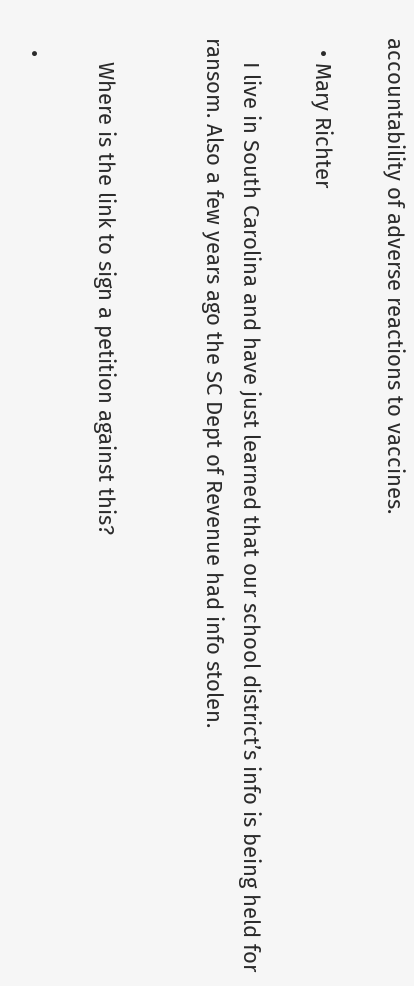accountability of adverse reactions to vaccines.

  • Mary Richter

    I live in South Carolina and have just learned that our school district’s info is being held for ransom. Also a few years ago the SC Dept of Revenue had info stolen.


    Where is the link to sign a petition against this?

  •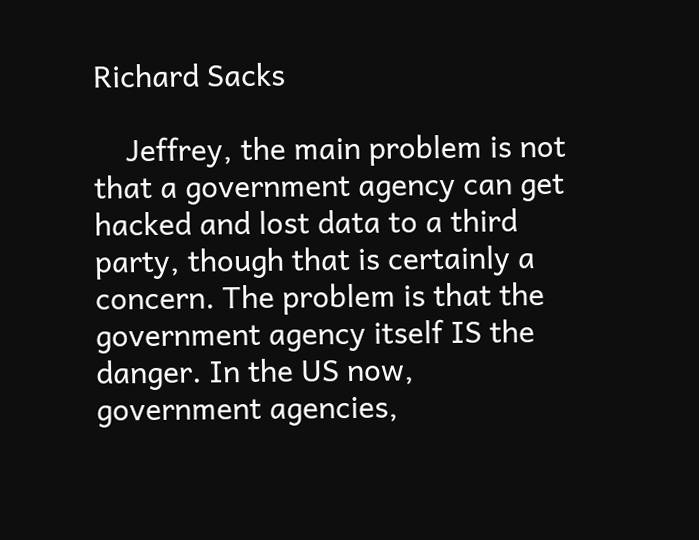Richard Sacks

    Jeffrey, the main problem is not that a government agency can get hacked and lost data to a third party, though that is certainly a concern. The problem is that the government agency itself IS the danger. In the US now, government agencies,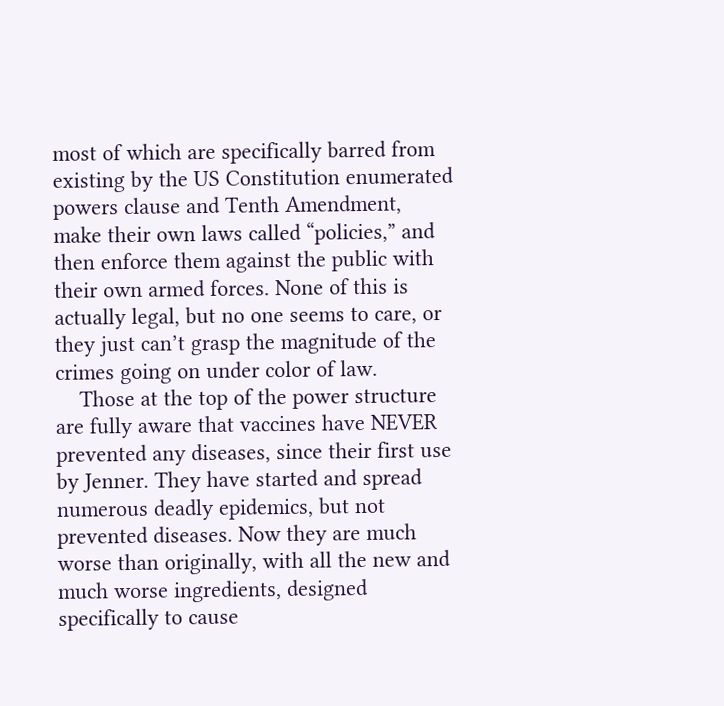most of which are specifically barred from existing by the US Constitution enumerated powers clause and Tenth Amendment, make their own laws called “policies,” and then enforce them against the public with their own armed forces. None of this is actually legal, but no one seems to care, or they just can’t grasp the magnitude of the crimes going on under color of law.
    Those at the top of the power structure are fully aware that vaccines have NEVER prevented any diseases, since their first use by Jenner. They have started and spread numerous deadly epidemics, but not prevented diseases. Now they are much worse than originally, with all the new and much worse ingredients, designed specifically to cause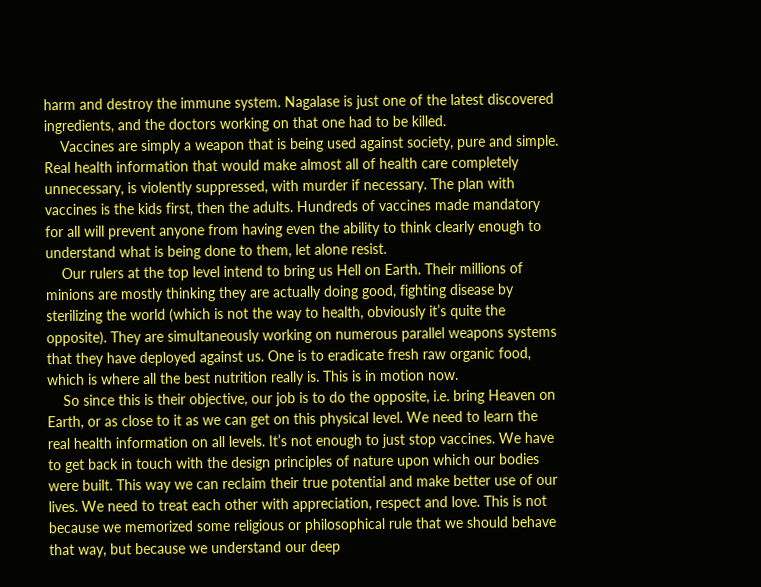harm and destroy the immune system. Nagalase is just one of the latest discovered ingredients, and the doctors working on that one had to be killed.
    Vaccines are simply a weapon that is being used against society, pure and simple. Real health information that would make almost all of health care completely unnecessary, is violently suppressed, with murder if necessary. The plan with vaccines is the kids first, then the adults. Hundreds of vaccines made mandatory for all will prevent anyone from having even the ability to think clearly enough to understand what is being done to them, let alone resist.
    Our rulers at the top level intend to bring us Hell on Earth. Their millions of minions are mostly thinking they are actually doing good, fighting disease by sterilizing the world (which is not the way to health, obviously it’s quite the opposite). They are simultaneously working on numerous parallel weapons systems that they have deployed against us. One is to eradicate fresh raw organic food, which is where all the best nutrition really is. This is in motion now.
    So since this is their objective, our job is to do the opposite, i.e. bring Heaven on Earth, or as close to it as we can get on this physical level. We need to learn the real health information on all levels. It’s not enough to just stop vaccines. We have to get back in touch with the design principles of nature upon which our bodies were built. This way we can reclaim their true potential and make better use of our lives. We need to treat each other with appreciation, respect and love. This is not because we memorized some religious or philosophical rule that we should behave that way, but because we understand our deep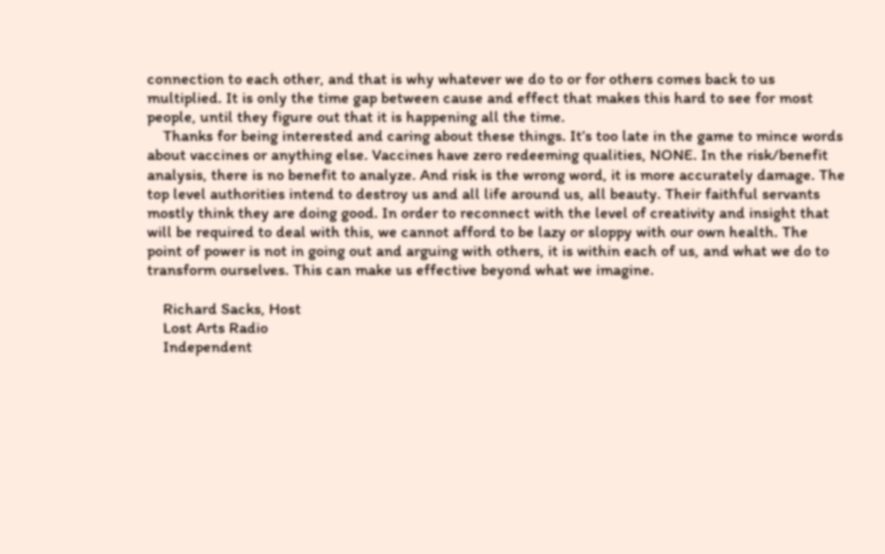connection to each other, and that is why whatever we do to or for others comes back to us multiplied. It is only the time gap between cause and effect that makes this hard to see for most people, until they figure out that it is happening all the time.
    Thanks for being interested and caring about these things. It’s too late in the game to mince words about vaccines or anything else. Vaccines have zero redeeming qualities, NONE. In the risk/benefit analysis, there is no benefit to analyze. And risk is the wrong word, it is more accurately damage. The top level authorities intend to destroy us and all life around us, all beauty. Their faithful servants mostly think they are doing good. In order to reconnect with the level of creativity and insight that will be required to deal with this, we cannot afford to be lazy or sloppy with our own health. The point of power is not in going out and arguing with others, it is within each of us, and what we do to transform ourselves. This can make us effective beyond what we imagine.

    Richard Sacks, Host
    Lost Arts Radio
    Independent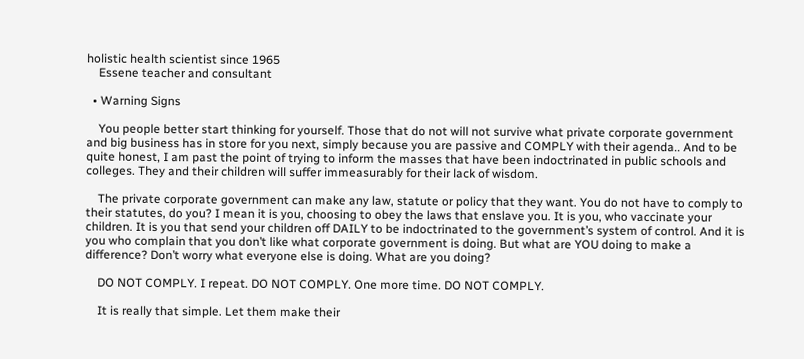holistic health scientist since 1965
    Essene teacher and consultant

  • Warning Signs

    You people better start thinking for yourself. Those that do not will not survive what private corporate government and big business has in store for you next, simply because you are passive and COMPLY with their agenda.. And to be quite honest, I am past the point of trying to inform the masses that have been indoctrinated in public schools and colleges. They and their children will suffer immeasurably for their lack of wisdom.

    The private corporate government can make any law, statute or policy that they want. You do not have to comply to their statutes, do you? I mean it is you, choosing to obey the laws that enslave you. It is you, who vaccinate your children. It is you that send your children off DAILY to be indoctrinated to the government’s system of control. And it is you who complain that you don’t like what corporate government is doing. But what are YOU doing to make a difference? Don’t worry what everyone else is doing. What are you doing?

    DO NOT COMPLY. I repeat. DO NOT COMPLY. One more time. DO NOT COMPLY.

    It is really that simple. Let them make their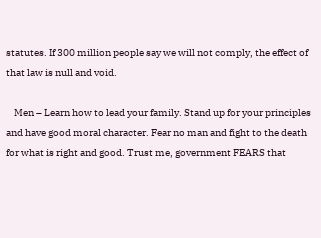statutes. If 300 million people say we will not comply, the effect of that law is null and void.

    Men – Learn how to lead your family. Stand up for your principles and have good moral character. Fear no man and fight to the death for what is right and good. Trust me, government FEARS that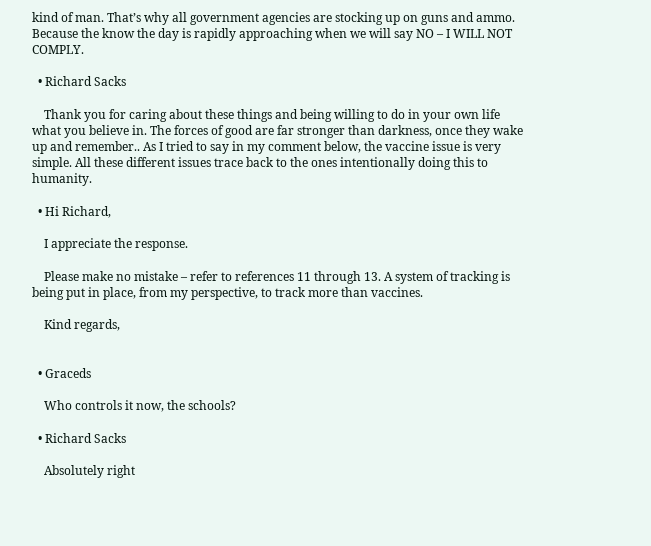kind of man. That’s why all government agencies are stocking up on guns and ammo. Because the know the day is rapidly approaching when we will say NO – I WILL NOT COMPLY.

  • Richard Sacks

    Thank you for caring about these things and being willing to do in your own life what you believe in. The forces of good are far stronger than darkness, once they wake up and remember.. As I tried to say in my comment below, the vaccine issue is very simple. All these different issues trace back to the ones intentionally doing this to humanity.

  • Hi Richard,

    I appreciate the response.

    Please make no mistake – refer to references 11 through 13. A system of tracking is being put in place, from my perspective, to track more than vaccines.

    Kind regards,


  • Graceds

    Who controls it now, the schools?

  • Richard Sacks

    Absolutely right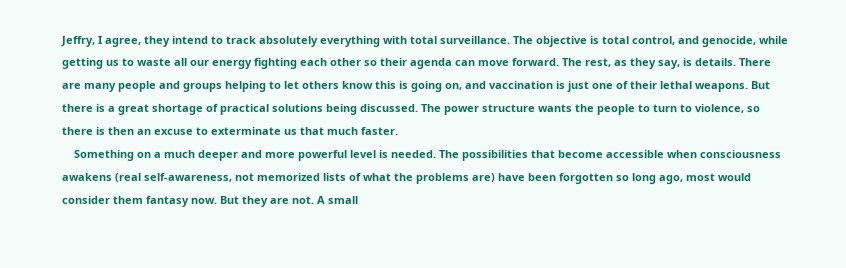Jeffry, I agree, they intend to track absolutely everything with total surveillance. The objective is total control, and genocide, while getting us to waste all our energy fighting each other so their agenda can move forward. The rest, as they say, is details. There are many people and groups helping to let others know this is going on, and vaccination is just one of their lethal weapons. But there is a great shortage of practical solutions being discussed. The power structure wants the people to turn to violence, so there is then an excuse to exterminate us that much faster.
    Something on a much deeper and more powerful level is needed. The possibilities that become accessible when consciousness awakens (real self-awareness, not memorized lists of what the problems are) have been forgotten so long ago, most would consider them fantasy now. But they are not. A small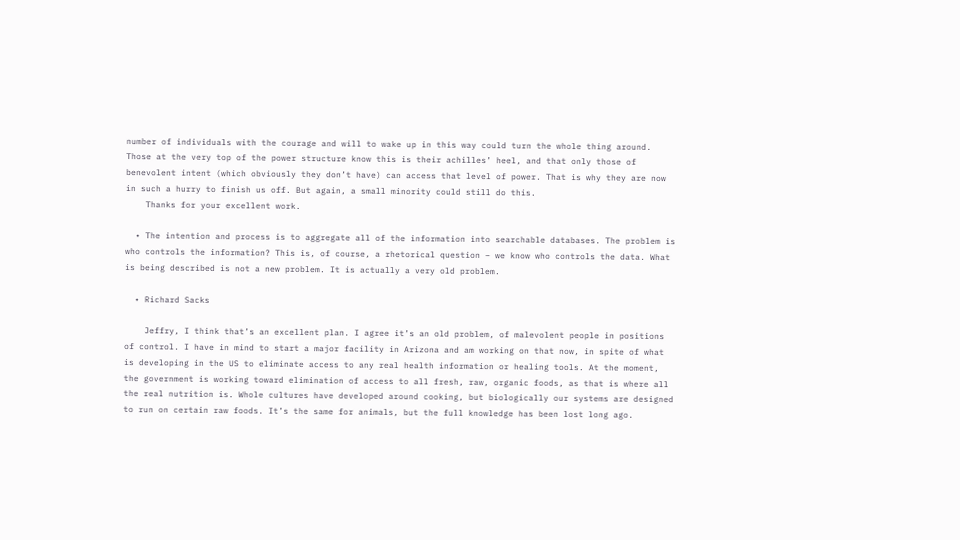number of individuals with the courage and will to wake up in this way could turn the whole thing around. Those at the very top of the power structure know this is their achilles’ heel, and that only those of benevolent intent (which obviously they don’t have) can access that level of power. That is why they are now in such a hurry to finish us off. But again, a small minority could still do this.
    Thanks for your excellent work.

  • The intention and process is to aggregate all of the information into searchable databases. The problem is who controls the information? This is, of course, a rhetorical question – we know who controls the data. What is being described is not a new problem. It is actually a very old problem.

  • Richard Sacks

    Jeffry, I think that’s an excellent plan. I agree it’s an old problem, of malevolent people in positions of control. I have in mind to start a major facility in Arizona and am working on that now, in spite of what is developing in the US to eliminate access to any real health information or healing tools. At the moment, the government is working toward elimination of access to all fresh, raw, organic foods, as that is where all the real nutrition is. Whole cultures have developed around cooking, but biologically our systems are designed to run on certain raw foods. It’s the same for animals, but the full knowledge has been lost long ago.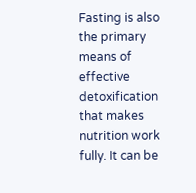Fasting is also the primary means of effective detoxification that makes nutrition work fully. It can be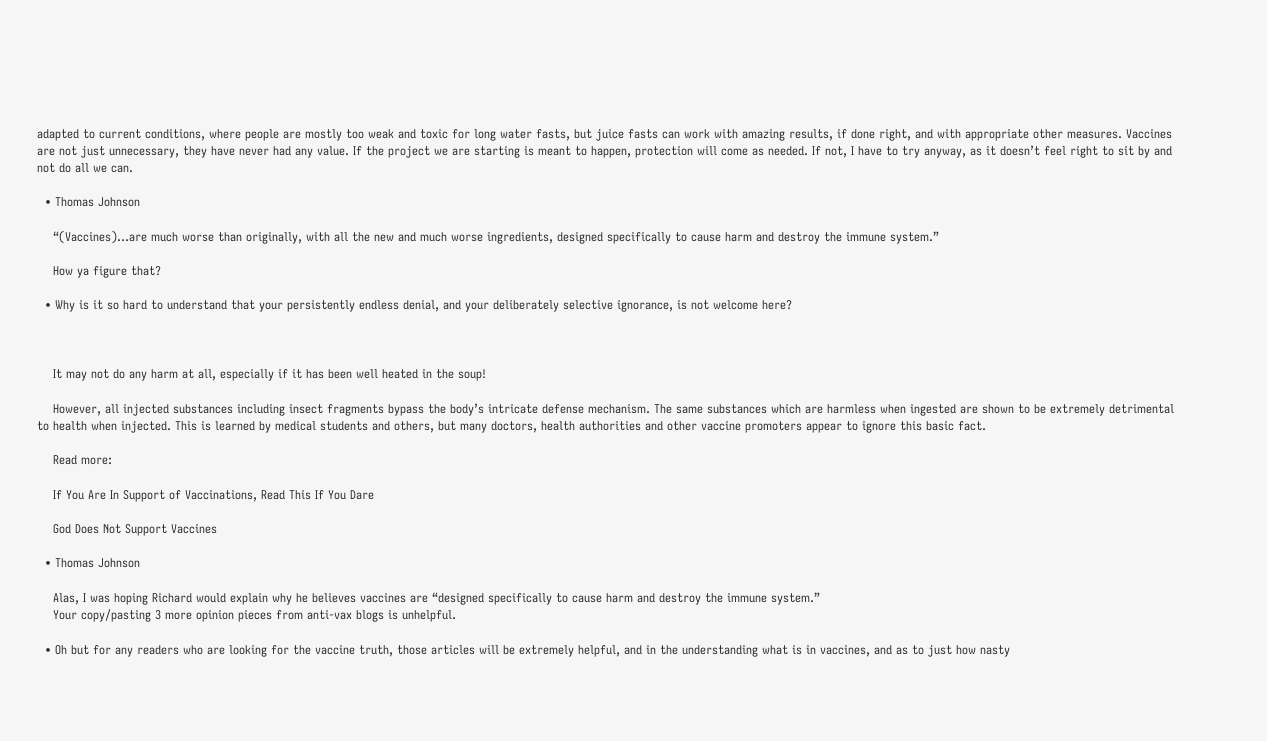adapted to current conditions, where people are mostly too weak and toxic for long water fasts, but juice fasts can work with amazing results, if done right, and with appropriate other measures. Vaccines are not just unnecessary, they have never had any value. If the project we are starting is meant to happen, protection will come as needed. If not, I have to try anyway, as it doesn’t feel right to sit by and not do all we can.

  • Thomas Johnson

    “(Vaccines)…are much worse than originally, with all the new and much worse ingredients, designed specifically to cause harm and destroy the immune system.”

    How ya figure that?

  • Why is it so hard to understand that your persistently endless denial, and your deliberately selective ignorance, is not welcome here?



    It may not do any harm at all, especially if it has been well heated in the soup!

    However, all injected substances including insect fragments bypass the body’s intricate defense mechanism. The same substances which are harmless when ingested are shown to be extremely detrimental to health when injected. This is learned by medical students and others, but many doctors, health authorities and other vaccine promoters appear to ignore this basic fact.

    Read more:

    If You Are In Support of Vaccinations, Read This If You Dare

    God Does Not Support Vaccines

  • Thomas Johnson

    Alas, I was hoping Richard would explain why he believes vaccines are “designed specifically to cause harm and destroy the immune system.”
    Your copy/pasting 3 more opinion pieces from anti-vax blogs is unhelpful.

  • Oh but for any readers who are looking for the vaccine truth, those articles will be extremely helpful, and in the understanding what is in vaccines, and as to just how nasty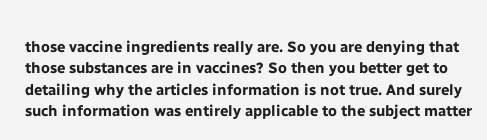those vaccine ingredients really are. So you are denying that those substances are in vaccines? So then you better get to detailing why the articles information is not true. And surely such information was entirely applicable to the subject matter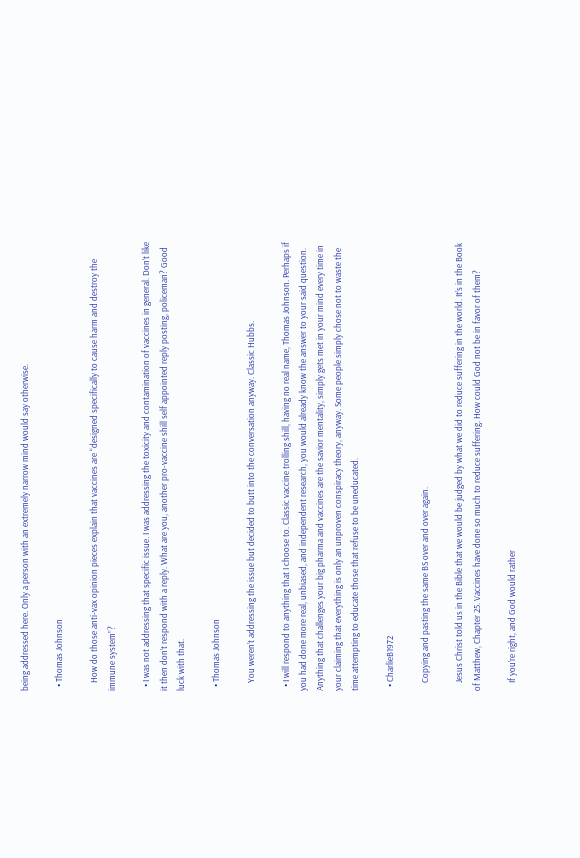being addressed here. Only a person with an extremely narrow mind would say otherwise.

  • Thomas Johnson

    How do those anti-vax opinion pieces explain that vaccines are “designed specifically to cause harm and destroy the immune system”?

  • I was not addressing that specific issue. I was addressing the toxicity and contamination of vaccines in general. Don’t like it then don’t respond with a reply. What are you, another pro-vaccine shill self appointed reply posting, policeman? Good luck with that.

  • Thomas Johnson

    You weren’t addressing the issue but decided to butt into the conversation anyway. Classic Hubbs.

  • I will respond to anything that I choose to. Classic vaccine trolling shill, having no real name, Thomas Johnson. Perhaps if you had done more real, unbiased, and independent research, you would already know the answer to your said question. Anything that challenges your big pharma and vaccines are the savior mentality, simply gets met in your mind every time in your claiming that everything is only an unproven conspiracy theory, anyway. Some people simply chose not to waste the time attempting to educate those that refuse to be uneducated.

  • CharlieB1972

    Copying and pasting the same BS over and over again.

    Jesus Christ told us in the Bible that we would be judged by what we did to reduce suffering in the world. It’s in the Book of Matthew, Chapter 25. Vaccines have done so much to reduce suffering. How could God not be in favor of them?

    If you’re right, and God would rather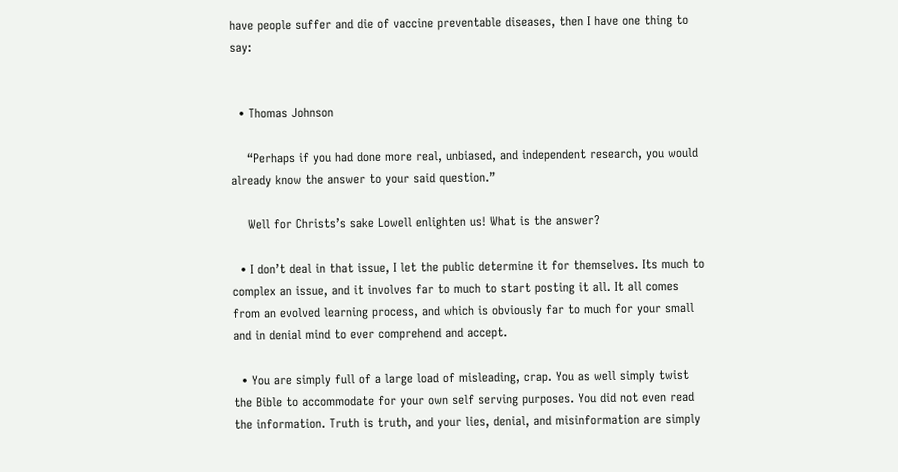have people suffer and die of vaccine preventable diseases, then I have one thing to say:


  • Thomas Johnson

    “Perhaps if you had done more real, unbiased, and independent research, you would already know the answer to your said question.”

    Well for Christs’s sake Lowell enlighten us! What is the answer?

  • I don’t deal in that issue, I let the public determine it for themselves. Its much to complex an issue, and it involves far to much to start posting it all. It all comes from an evolved learning process, and which is obviously far to much for your small and in denial mind to ever comprehend and accept.

  • You are simply full of a large load of misleading, crap. You as well simply twist the Bible to accommodate for your own self serving purposes. You did not even read the information. Truth is truth, and your lies, denial, and misinformation are simply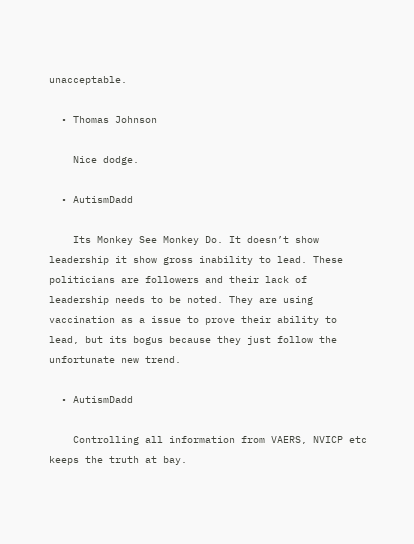unacceptable.

  • Thomas Johnson

    Nice dodge.

  • AutismDadd

    Its Monkey See Monkey Do. It doesn’t show leadership it show gross inability to lead. These politicians are followers and their lack of leadership needs to be noted. They are using vaccination as a issue to prove their ability to lead, but its bogus because they just follow the unfortunate new trend.

  • AutismDadd

    Controlling all information from VAERS, NVICP etc keeps the truth at bay.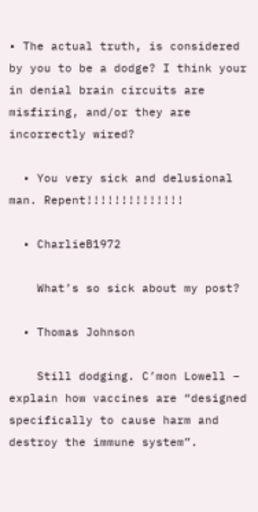• The actual truth, is considered by you to be a dodge? I think your in denial brain circuits are misfiring, and/or they are incorrectly wired?

  • You very sick and delusional man. Repent!!!!!!!!!!!!!!

  • CharlieB1972

    What’s so sick about my post?

  • Thomas Johnson

    Still dodging. C’mon Lowell – explain how vaccines are “designed specifically to cause harm and destroy the immune system”.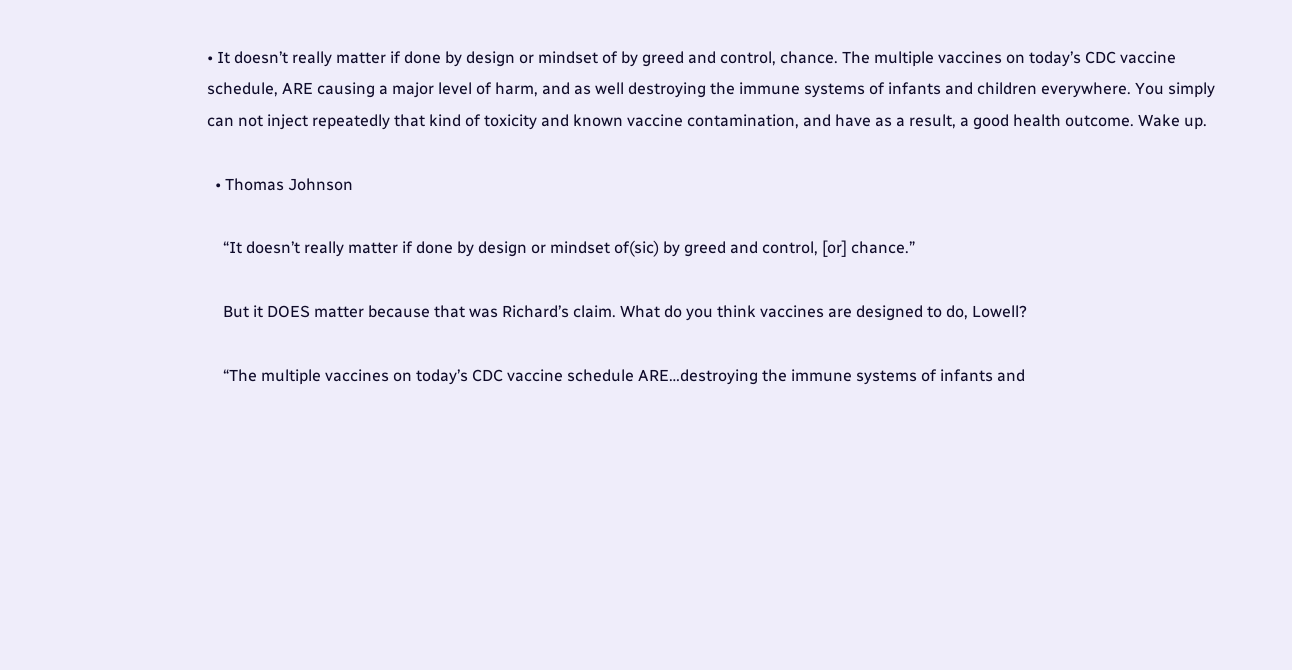• It doesn’t really matter if done by design or mindset of by greed and control, chance. The multiple vaccines on today’s CDC vaccine schedule, ARE causing a major level of harm, and as well destroying the immune systems of infants and children everywhere. You simply can not inject repeatedly that kind of toxicity and known vaccine contamination, and have as a result, a good health outcome. Wake up.

  • Thomas Johnson

    “It doesn’t really matter if done by design or mindset of(sic) by greed and control, [or] chance.”

    But it DOES matter because that was Richard’s claim. What do you think vaccines are designed to do, Lowell?

    “The multiple vaccines on today’s CDC vaccine schedule ARE…destroying the immune systems of infants and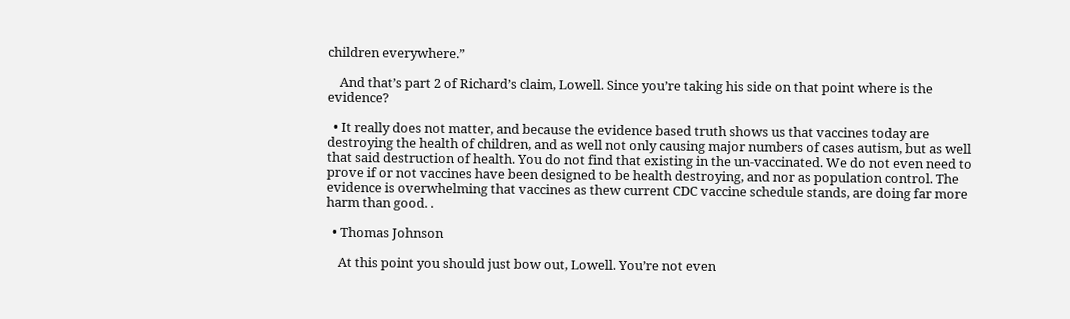children everywhere.”

    And that’s part 2 of Richard’s claim, Lowell. Since you’re taking his side on that point where is the evidence?

  • It really does not matter, and because the evidence based truth shows us that vaccines today are destroying the health of children, and as well not only causing major numbers of cases autism, but as well that said destruction of health. You do not find that existing in the un-vaccinated. We do not even need to prove if or not vaccines have been designed to be health destroying, and nor as population control. The evidence is overwhelming that vaccines as thew current CDC vaccine schedule stands, are doing far more harm than good. .

  • Thomas Johnson

    At this point you should just bow out, Lowell. You’re not even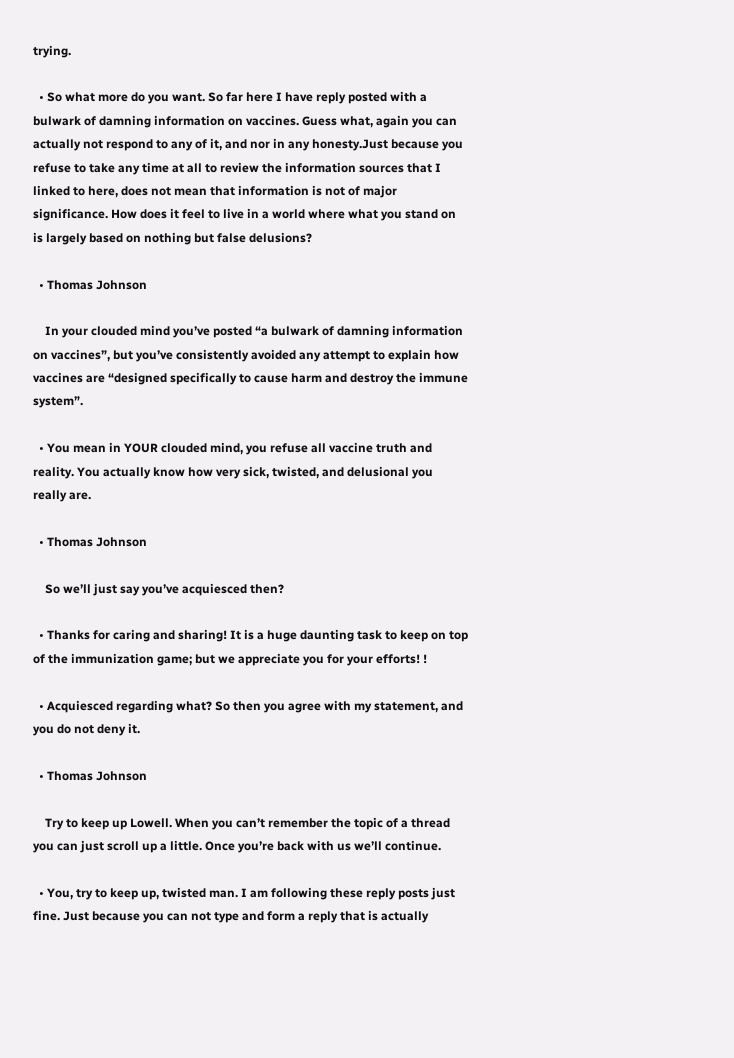trying.

  • So what more do you want. So far here I have reply posted with a bulwark of damning information on vaccines. Guess what, again you can actually not respond to any of it, and nor in any honesty.Just because you refuse to take any time at all to review the information sources that I linked to here, does not mean that information is not of major significance. How does it feel to live in a world where what you stand on is largely based on nothing but false delusions?

  • Thomas Johnson

    In your clouded mind you’ve posted “a bulwark of damning information on vaccines”, but you’ve consistently avoided any attempt to explain how vaccines are “designed specifically to cause harm and destroy the immune system”.

  • You mean in YOUR clouded mind, you refuse all vaccine truth and reality. You actually know how very sick, twisted, and delusional you really are.

  • Thomas Johnson

    So we’ll just say you’ve acquiesced then?

  • Thanks for caring and sharing! It is a huge daunting task to keep on top of the immunization game; but we appreciate you for your efforts! !

  • Acquiesced regarding what? So then you agree with my statement, and you do not deny it.

  • Thomas Johnson

    Try to keep up Lowell. When you can’t remember the topic of a thread you can just scroll up a little. Once you’re back with us we’ll continue.

  • You, try to keep up, twisted man. I am following these reply posts just fine. Just because you can not type and form a reply that is actually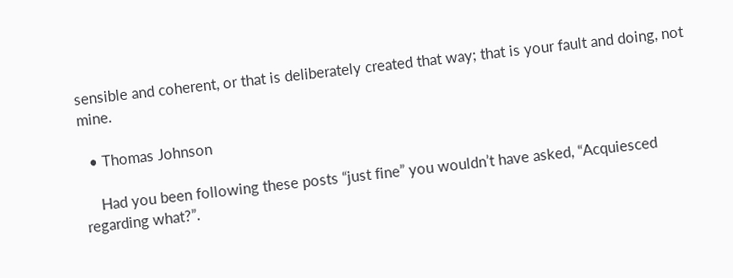sensible and coherent, or that is deliberately created that way; that is your fault and doing, not mine.

  • Thomas Johnson

    Had you been following these posts “just fine” you wouldn’t have asked, “Acquiesced regarding what?”.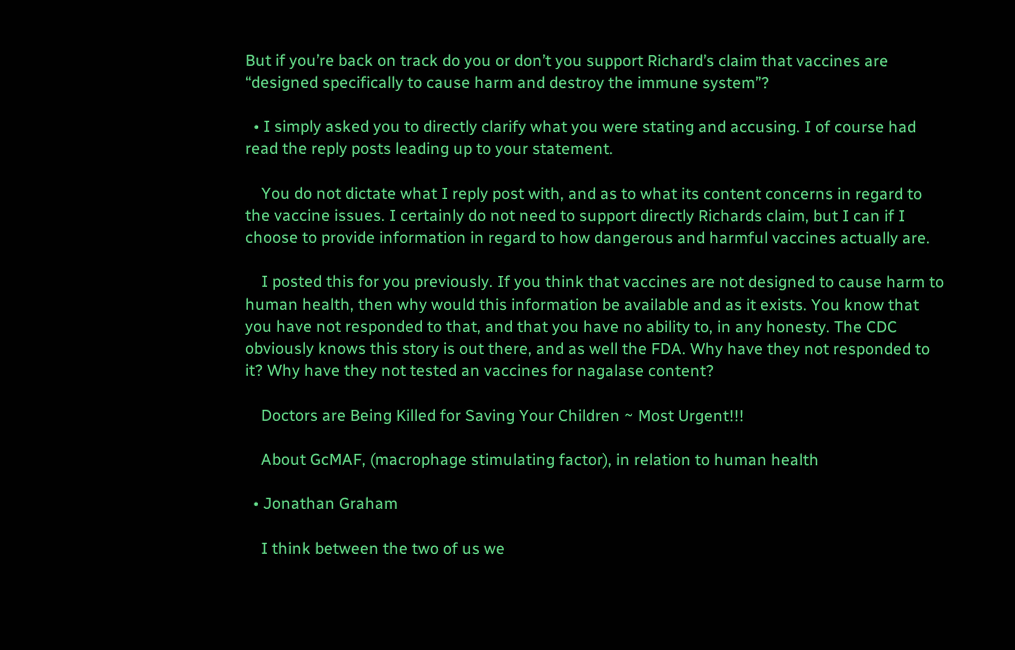But if you’re back on track do you or don’t you support Richard’s claim that vaccines are “designed specifically to cause harm and destroy the immune system”?

  • I simply asked you to directly clarify what you were stating and accusing. I of course had read the reply posts leading up to your statement.

    You do not dictate what I reply post with, and as to what its content concerns in regard to the vaccine issues. I certainly do not need to support directly Richards claim, but I can if I choose to provide information in regard to how dangerous and harmful vaccines actually are.

    I posted this for you previously. If you think that vaccines are not designed to cause harm to human health, then why would this information be available and as it exists. You know that you have not responded to that, and that you have no ability to, in any honesty. The CDC obviously knows this story is out there, and as well the FDA. Why have they not responded to it? Why have they not tested an vaccines for nagalase content?

    Doctors are Being Killed for Saving Your Children ~ Most Urgent!!!

    About GcMAF, (macrophage stimulating factor), in relation to human health

  • Jonathan Graham

    I think between the two of us we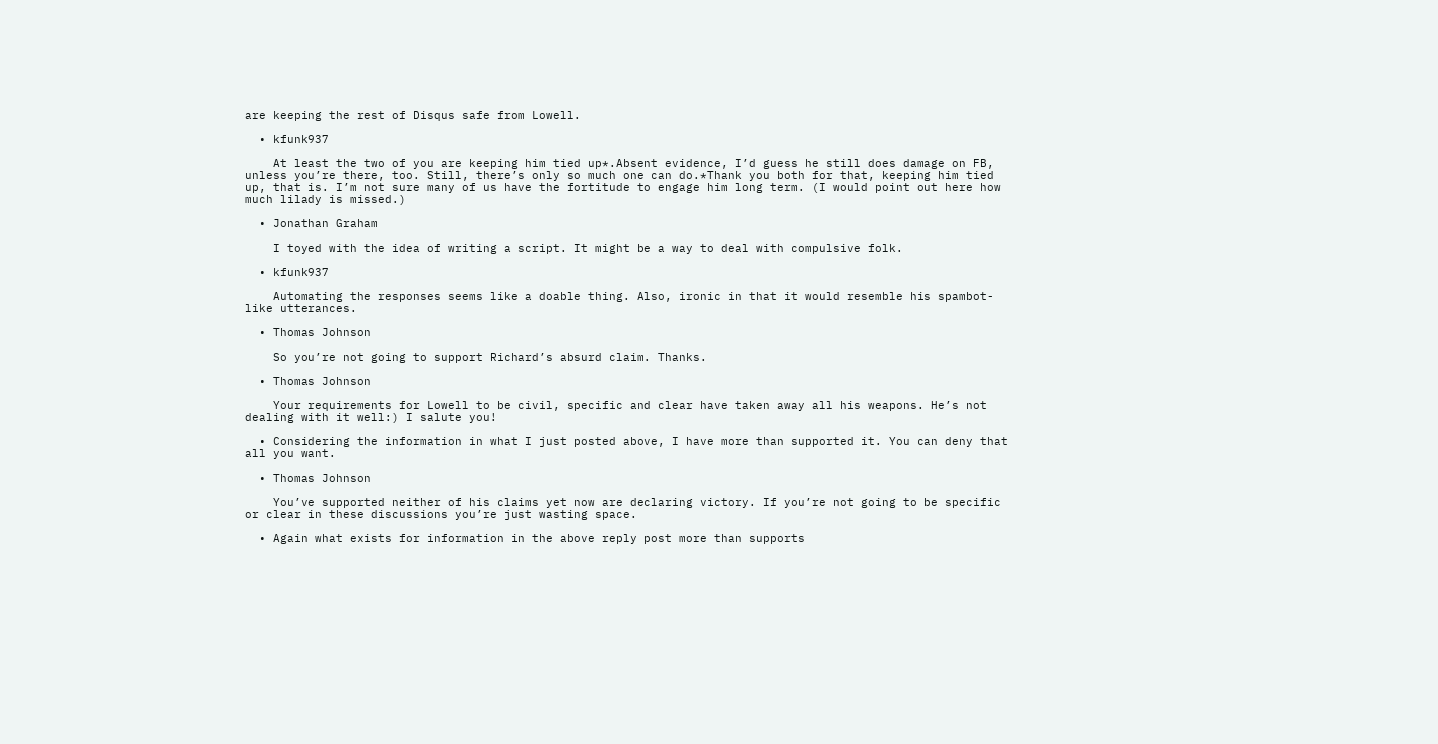are keeping the rest of Disqus safe from Lowell.

  • kfunk937

    At least the two of you are keeping him tied up*.Absent evidence, I’d guess he still does damage on FB, unless you’re there, too. Still, there’s only so much one can do.*Thank you both for that, keeping him tied up, that is. I’m not sure many of us have the fortitude to engage him long term. (I would point out here how much lilady is missed.)

  • Jonathan Graham

    I toyed with the idea of writing a script. It might be a way to deal with compulsive folk.

  • kfunk937

    Automating the responses seems like a doable thing. Also, ironic in that it would resemble his spambot-like utterances.

  • Thomas Johnson

    So you’re not going to support Richard’s absurd claim. Thanks.

  • Thomas Johnson

    Your requirements for Lowell to be civil, specific and clear have taken away all his weapons. He’s not dealing with it well:) I salute you!

  • Considering the information in what I just posted above, I have more than supported it. You can deny that all you want.

  • Thomas Johnson

    You’ve supported neither of his claims yet now are declaring victory. If you’re not going to be specific or clear in these discussions you’re just wasting space.

  • Again what exists for information in the above reply post more than supports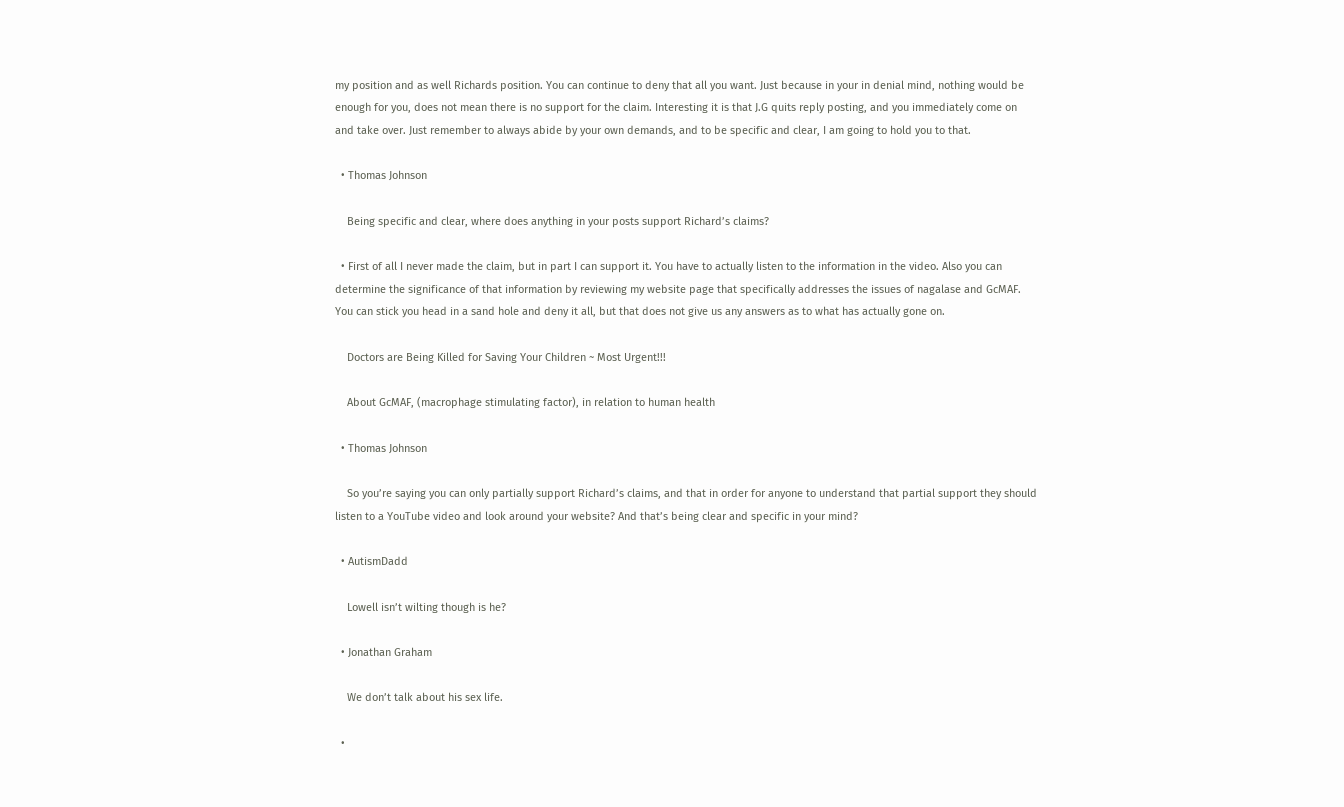my position and as well Richards position. You can continue to deny that all you want. Just because in your in denial mind, nothing would be enough for you, does not mean there is no support for the claim. Interesting it is that J.G quits reply posting, and you immediately come on and take over. Just remember to always abide by your own demands, and to be specific and clear, I am going to hold you to that.

  • Thomas Johnson

    Being specific and clear, where does anything in your posts support Richard’s claims?

  • First of all I never made the claim, but in part I can support it. You have to actually listen to the information in the video. Also you can determine the significance of that information by reviewing my website page that specifically addresses the issues of nagalase and GcMAF. You can stick you head in a sand hole and deny it all, but that does not give us any answers as to what has actually gone on.

    Doctors are Being Killed for Saving Your Children ~ Most Urgent!!!

    About GcMAF, (macrophage stimulating factor), in relation to human health

  • Thomas Johnson

    So you’re saying you can only partially support Richard’s claims, and that in order for anyone to understand that partial support they should listen to a YouTube video and look around your website? And that’s being clear and specific in your mind?

  • AutismDadd

    Lowell isn’t wilting though is he?

  • Jonathan Graham

    We don’t talk about his sex life.

  •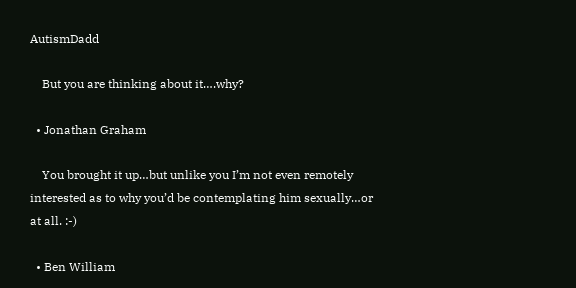AutismDadd

    But you are thinking about it….why?

  • Jonathan Graham

    You brought it up…but unlike you I’m not even remotely interested as to why you’d be contemplating him sexually…or at all. :-)

  • Ben William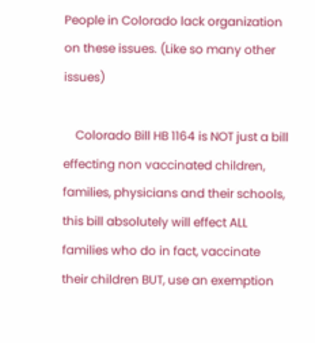People in Colorado lack organization on these issues. (Like so many other issues)

    Colorado Bill HB 1164 is NOT just a bill effecting non vaccinated children, families, physicians and their schools, this bill absolutely will effect ALL families who do in fact, vaccinate their children BUT, use an exemption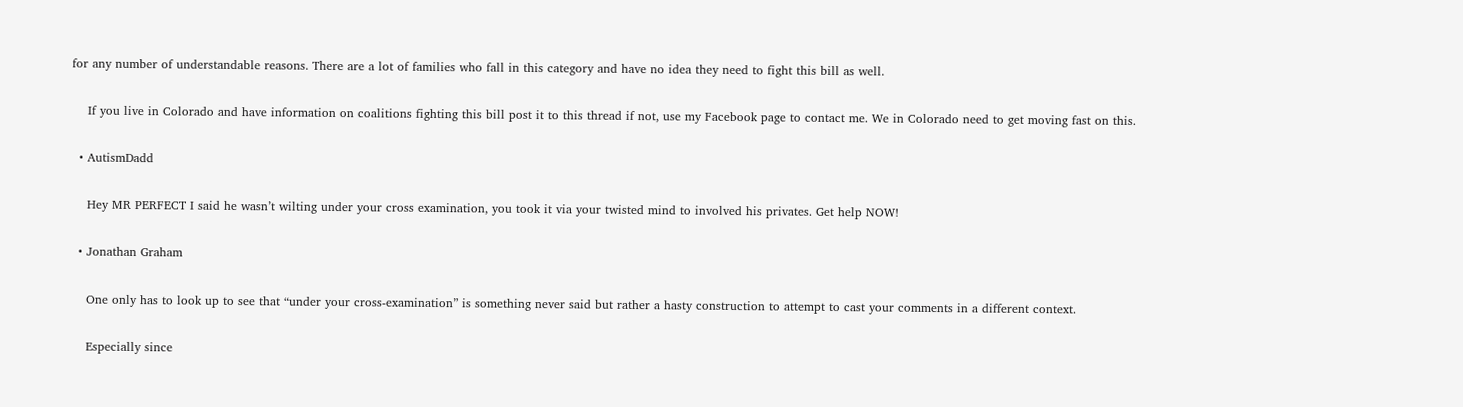for any number of understandable reasons. There are a lot of families who fall in this category and have no idea they need to fight this bill as well.

    If you live in Colorado and have information on coalitions fighting this bill post it to this thread if not, use my Facebook page to contact me. We in Colorado need to get moving fast on this.

  • AutismDadd

    Hey MR PERFECT I said he wasn’t wilting under your cross examination, you took it via your twisted mind to involved his privates. Get help NOW!

  • Jonathan Graham

    One only has to look up to see that “under your cross-examination” is something never said but rather a hasty construction to attempt to cast your comments in a different context.

    Especially since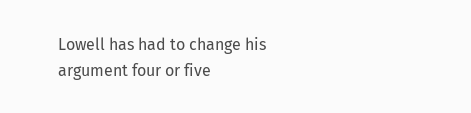Lowell has had to change his argument four or five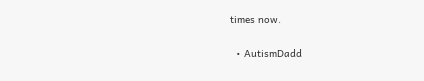times now.

  • AutismDadd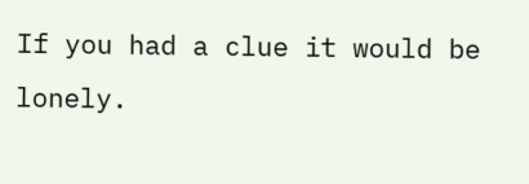If you had a clue it would be lonely.